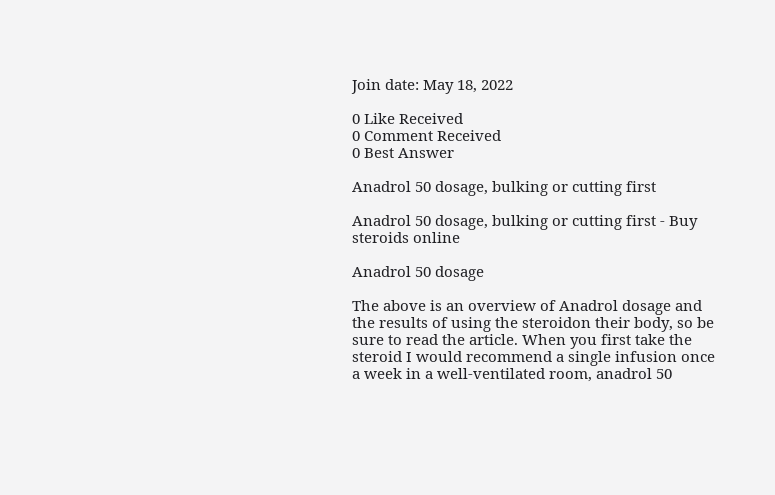Join date: May 18, 2022

0 Like Received
0 Comment Received
0 Best Answer

Anadrol 50 dosage, bulking or cutting first

Anadrol 50 dosage, bulking or cutting first - Buy steroids online

Anadrol 50 dosage

The above is an overview of Anadrol dosage and the results of using the steroidon their body, so be sure to read the article. When you first take the steroid I would recommend a single infusion once a week in a well-ventilated room, anadrol 50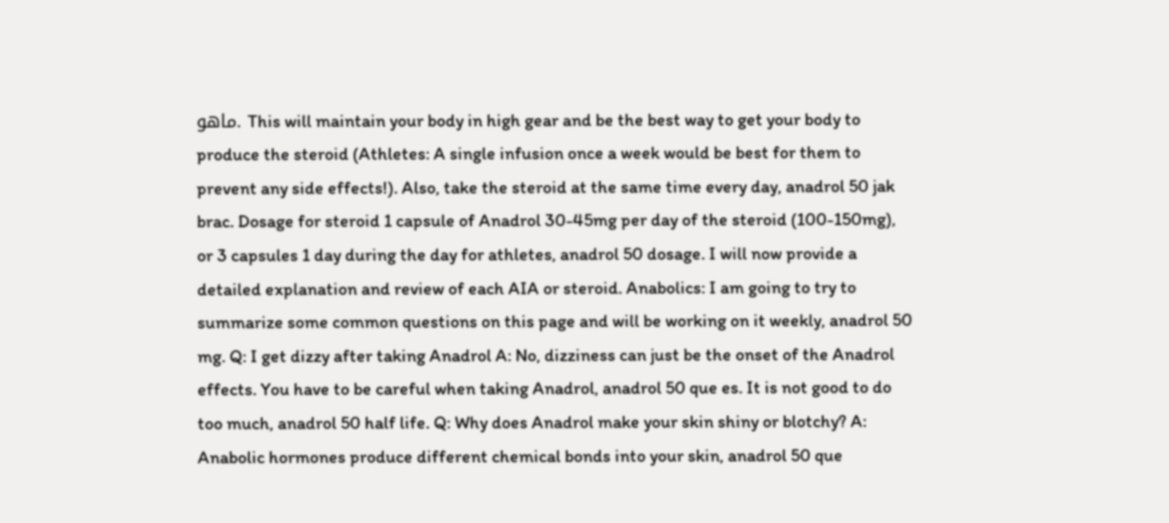ماهو. This will maintain your body in high gear and be the best way to get your body to produce the steroid (Athletes: A single infusion once a week would be best for them to prevent any side effects!). Also, take the steroid at the same time every day, anadrol 50 jak brac. Dosage for steroid 1 capsule of Anadrol 30-45mg per day of the steroid (100-150mg), or 3 capsules 1 day during the day for athletes, anadrol 50 dosage. I will now provide a detailed explanation and review of each AIA or steroid. Anabolics: I am going to try to summarize some common questions on this page and will be working on it weekly, anadrol 50 mg. Q: I get dizzy after taking Anadrol A: No, dizziness can just be the onset of the Anadrol effects. You have to be careful when taking Anadrol, anadrol 50 que es. It is not good to do too much, anadrol 50 half life. Q: Why does Anadrol make your skin shiny or blotchy? A: Anabolic hormones produce different chemical bonds into your skin, anadrol 50 que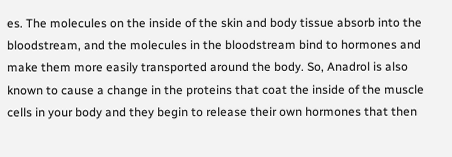es. The molecules on the inside of the skin and body tissue absorb into the bloodstream, and the molecules in the bloodstream bind to hormones and make them more easily transported around the body. So, Anadrol is also known to cause a change in the proteins that coat the inside of the muscle cells in your body and they begin to release their own hormones that then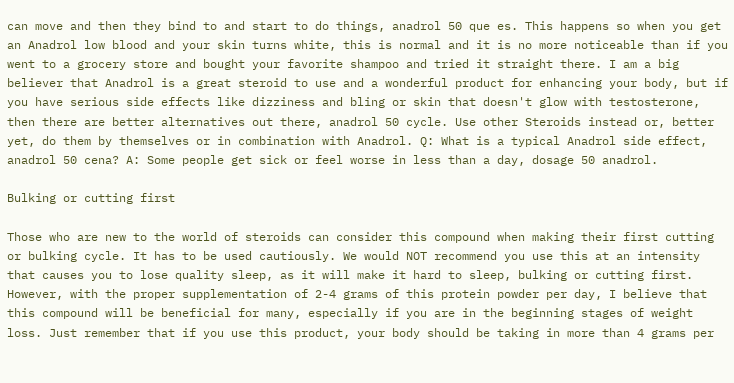can move and then they bind to and start to do things, anadrol 50 que es. This happens so when you get an Anadrol low blood and your skin turns white, this is normal and it is no more noticeable than if you went to a grocery store and bought your favorite shampoo and tried it straight there. I am a big believer that Anadrol is a great steroid to use and a wonderful product for enhancing your body, but if you have serious side effects like dizziness and bling or skin that doesn't glow with testosterone, then there are better alternatives out there, anadrol 50 cycle. Use other Steroids instead or, better yet, do them by themselves or in combination with Anadrol. Q: What is a typical Anadrol side effect, anadrol 50 cena? A: Some people get sick or feel worse in less than a day, dosage 50 anadrol.

Bulking or cutting first

Those who are new to the world of steroids can consider this compound when making their first cutting or bulking cycle. It has to be used cautiously. We would NOT recommend you use this at an intensity that causes you to lose quality sleep, as it will make it hard to sleep, bulking or cutting first. However, with the proper supplementation of 2-4 grams of this protein powder per day, I believe that this compound will be beneficial for many, especially if you are in the beginning stages of weight loss. Just remember that if you use this product, your body should be taking in more than 4 grams per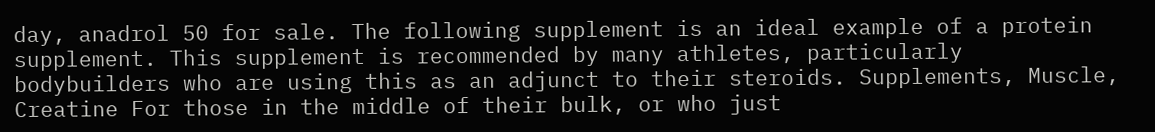day, anadrol 50 for sale. The following supplement is an ideal example of a protein supplement. This supplement is recommended by many athletes, particularly bodybuilders who are using this as an adjunct to their steroids. Supplements, Muscle, Creatine For those in the middle of their bulk, or who just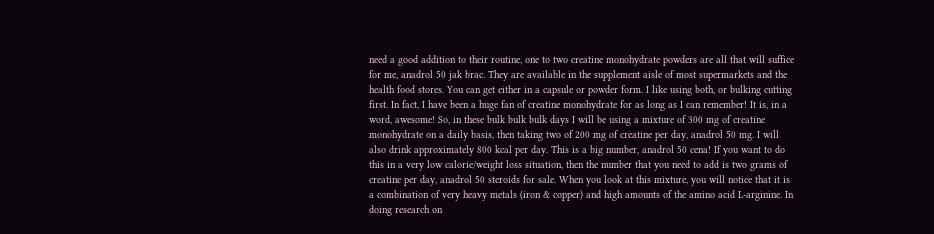need a good addition to their routine, one to two creatine monohydrate powders are all that will suffice for me, anadrol 50 jak brac. They are available in the supplement aisle of most supermarkets and the health food stores. You can get either in a capsule or powder form. I like using both, or bulking cutting first. In fact, I have been a huge fan of creatine monohydrate for as long as I can remember! It is, in a word, awesome! So, in these bulk bulk bulk days I will be using a mixture of 300 mg of creatine monohydrate on a daily basis, then taking two of 200 mg of creatine per day, anadrol 50 mg. I will also drink approximately 800 kcal per day. This is a big number, anadrol 50 cena! If you want to do this in a very low calorie/weight loss situation, then the number that you need to add is two grams of creatine per day, anadrol 50 steroids for sale. When you look at this mixture, you will notice that it is a combination of very heavy metals (iron & copper) and high amounts of the amino acid L-arginine. In doing research on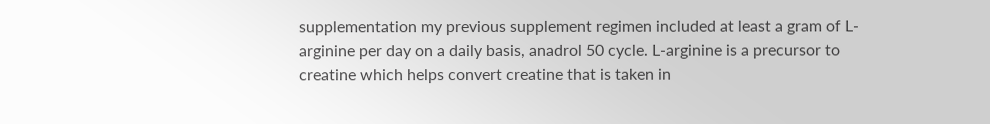supplementation my previous supplement regimen included at least a gram of L-arginine per day on a daily basis, anadrol 50 cycle. L-arginine is a precursor to creatine which helps convert creatine that is taken in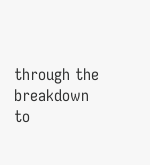through the breakdown to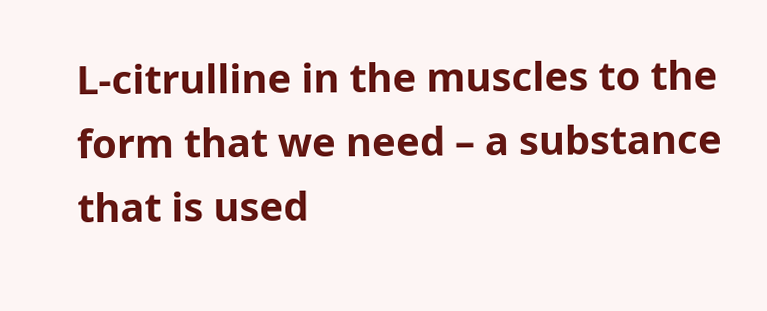L-citrulline in the muscles to the form that we need – a substance that is used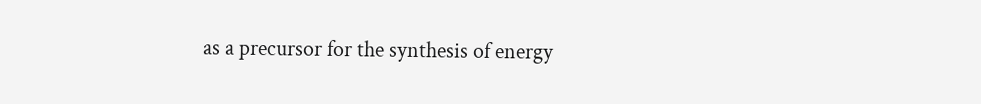as a precursor for the synthesis of energy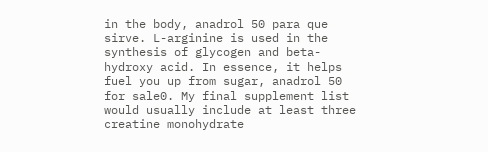in the body, anadrol 50 para que sirve. L-arginine is used in the synthesis of glycogen and beta-hydroxy acid. In essence, it helps fuel you up from sugar, anadrol 50 for sale0. My final supplement list would usually include at least three creatine monohydrate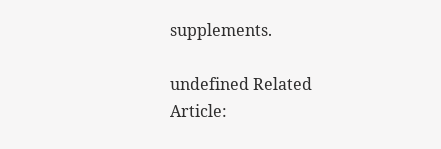supplements.

undefined Related Article: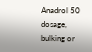Anadrol 50 dosage, bulking or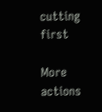cutting first

More actions